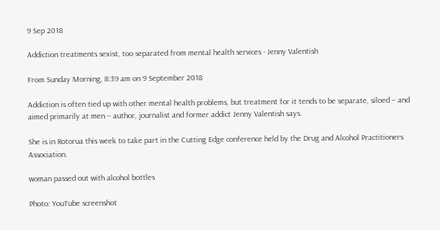9 Sep 2018

Addiction treatments sexist, too separated from mental health services - Jenny Valentish

From Sunday Morning, 8:39 am on 9 September 2018

Addiction is often tied up with other mental health problems, but treatment for it tends to be separate, siloed – and aimed primarily at men – author, journalist and former addict Jenny Valentish says.

She is in Rotorua this week to take part in the Cutting Edge conference held by the Drug and Alcohol Practitioners Association.

woman passed out with alcohol bottles

Photo: YouTube screenshot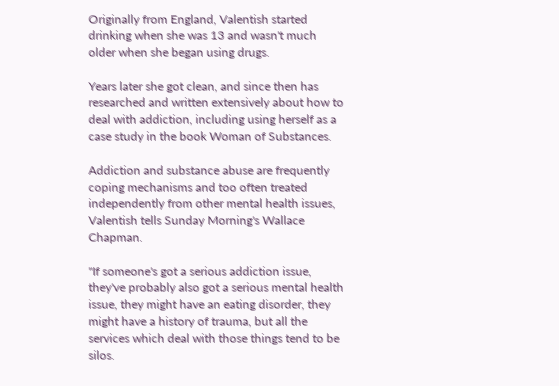Originally from England, Valentish started drinking when she was 13 and wasn't much older when she began using drugs.

Years later she got clean, and since then has researched and written extensively about how to deal with addiction, including using herself as a case study in the book Woman of Substances.

Addiction and substance abuse are frequently coping mechanisms and too often treated independently from other mental health issues, Valentish tells Sunday Morning's Wallace Chapman.

"If someone's got a serious addiction issue, they've probably also got a serious mental health issue, they might have an eating disorder, they might have a history of trauma, but all the services which deal with those things tend to be silos.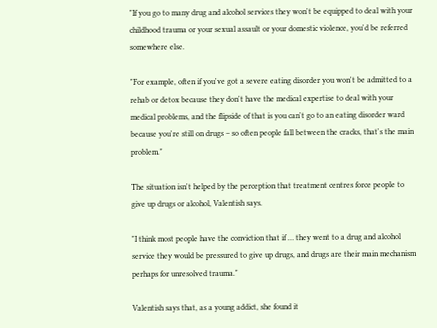"If you go to many drug and alcohol services they won't be equipped to deal with your childhood trauma or your sexual assault or your domestic violence, you'd be referred somewhere else.

"For example, often if you've got a severe eating disorder you won't be admitted to a rehab or detox because they don't have the medical expertise to deal with your medical problems, and the flipside of that is you can't go to an eating disorder ward because you're still on drugs – so often people fall between the cracks, that's the main problem."

The situation isn't helped by the perception that treatment centres force people to give up drugs or alcohol, Valentish says.

"I think most people have the conviction that if … they went to a drug and alcohol service they would be pressured to give up drugs, and drugs are their main mechanism perhaps for unresolved trauma."

Valentish says that, as a young addict, she found it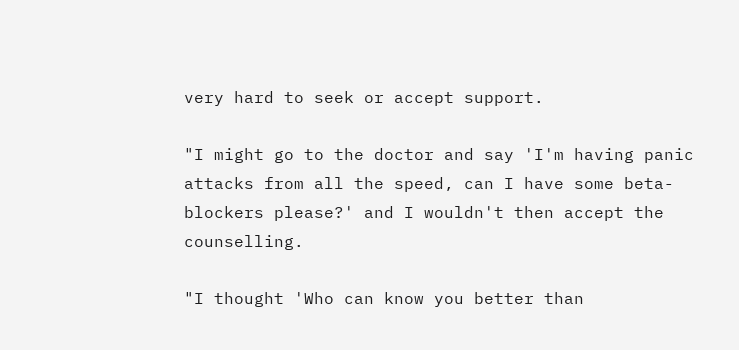very hard to seek or accept support.

"I might go to the doctor and say 'I'm having panic attacks from all the speed, can I have some beta-blockers please?' and I wouldn't then accept the counselling.

"I thought 'Who can know you better than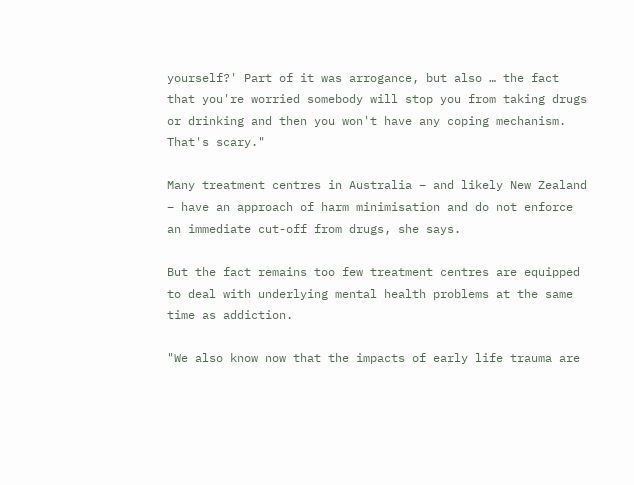yourself?' Part of it was arrogance, but also … the fact that you're worried somebody will stop you from taking drugs or drinking and then you won't have any coping mechanism. That's scary."

Many treatment centres in Australia – and likely New Zealand – have an approach of harm minimisation and do not enforce an immediate cut-off from drugs, she says.

But the fact remains too few treatment centres are equipped to deal with underlying mental health problems at the same time as addiction.

"We also know now that the impacts of early life trauma are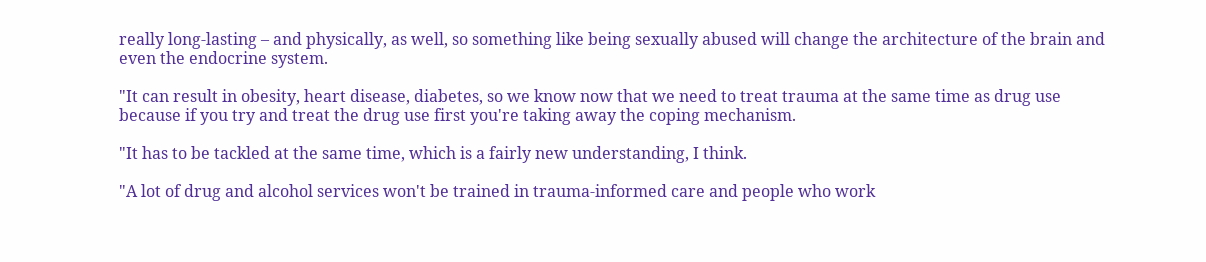really long-lasting – and physically, as well, so something like being sexually abused will change the architecture of the brain and even the endocrine system.

"It can result in obesity, heart disease, diabetes, so we know now that we need to treat trauma at the same time as drug use because if you try and treat the drug use first you're taking away the coping mechanism.

"It has to be tackled at the same time, which is a fairly new understanding, I think.

"A lot of drug and alcohol services won't be trained in trauma-informed care and people who work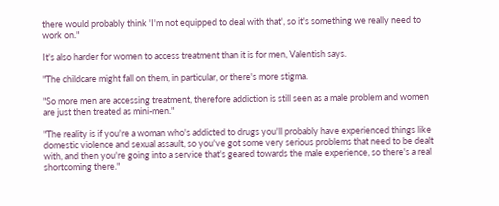there would probably think 'I'm not equipped to deal with that', so it's something we really need to work on."

It's also harder for women to access treatment than it is for men, Valentish says.

"The childcare might fall on them, in particular, or there's more stigma.

"So more men are accessing treatment, therefore addiction is still seen as a male problem and women are just then treated as mini-men."

"The reality is if you're a woman who's addicted to drugs you'll probably have experienced things like domestic violence and sexual assault, so you've got some very serious problems that need to be dealt with, and then you're going into a service that's geared towards the male experience, so there's a real shortcoming there."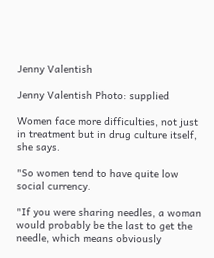Jenny Valentish

Jenny Valentish Photo: supplied

Women face more difficulties, not just in treatment but in drug culture itself, she says.

"So women tend to have quite low social currency.

"If you were sharing needles, a woman would probably be the last to get the needle, which means obviously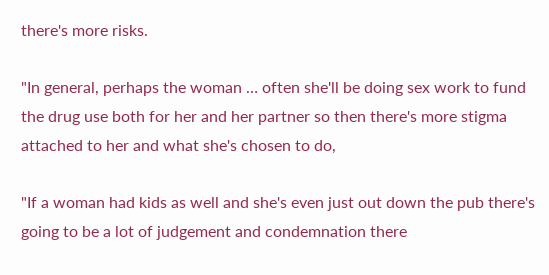there's more risks.

"In general, perhaps the woman … often she'll be doing sex work to fund the drug use both for her and her partner so then there's more stigma attached to her and what she's chosen to do,

"If a woman had kids as well and she's even just out down the pub there's going to be a lot of judgement and condemnation there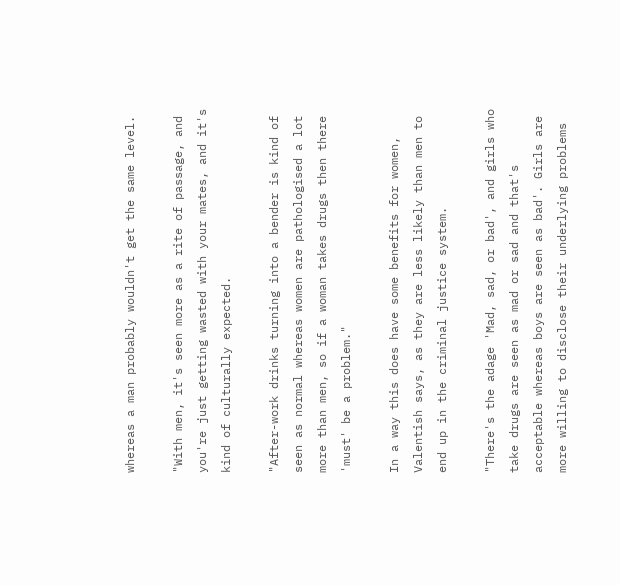whereas a man probably wouldn't get the same level.

"With men, it's seen more as a rite of passage, and you're just getting wasted with your mates, and it's kind of culturally expected.

"After-work drinks turning into a bender is kind of seen as normal whereas women are pathologised a lot more than men, so if a woman takes drugs then there 'must' be a problem."

In a way this does have some benefits for women, Valentish says, as they are less likely than men to end up in the criminal justice system.

"There's the adage 'Mad, sad, or bad', and girls who take drugs are seen as mad or sad and that's acceptable whereas boys are seen as bad'. Girls are more willing to disclose their underlying problems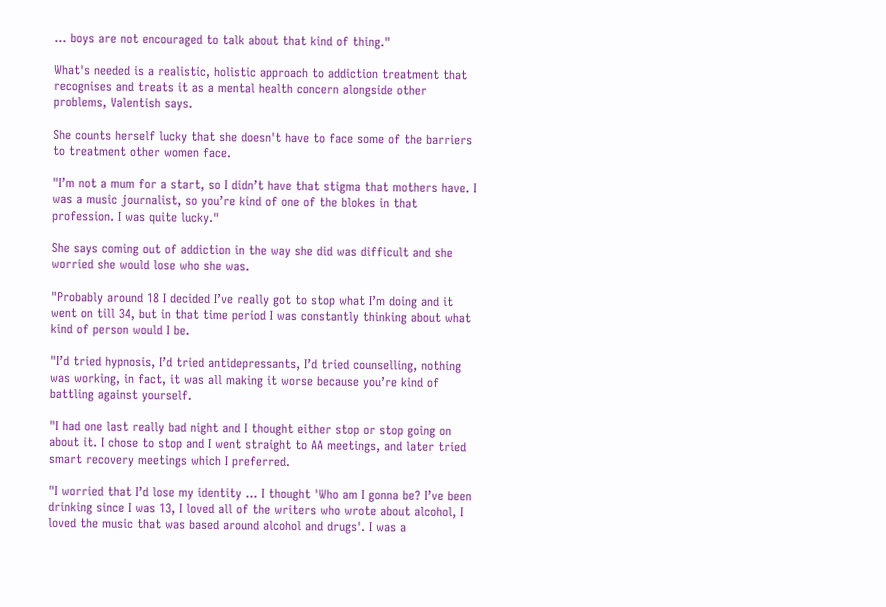... boys are not encouraged to talk about that kind of thing."

What's needed is a realistic, holistic approach to addiction treatment that recognises and treats it as a mental health concern alongside other problems, Valentish says.

She counts herself lucky that she doesn't have to face some of the barriers to treatment other women face.

"I’m not a mum for a start, so I didn’t have that stigma that mothers have. I was a music journalist, so you’re kind of one of the blokes in that profession. I was quite lucky."

She says coming out of addiction in the way she did was difficult and she worried she would lose who she was.

"Probably around 18 I decided I’ve really got to stop what I’m doing and it went on till 34, but in that time period I was constantly thinking about what kind of person would I be.

"I’d tried hypnosis, I’d tried antidepressants, I’d tried counselling, nothing was working, in fact, it was all making it worse because you’re kind of battling against yourself.

"I had one last really bad night and I thought either stop or stop going on about it. I chose to stop and I went straight to AA meetings, and later tried smart recovery meetings which I preferred.

"I worried that I’d lose my identity … I thought 'Who am I gonna be? I’ve been drinking since I was 13, I loved all of the writers who wrote about alcohol, I loved the music that was based around alcohol and drugs'. I was a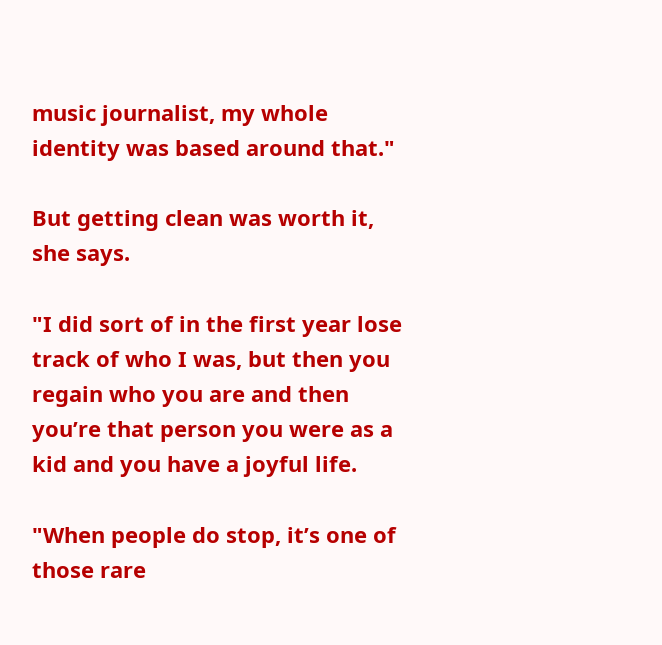music journalist, my whole identity was based around that."

But getting clean was worth it, she says.

"I did sort of in the first year lose track of who I was, but then you regain who you are and then you’re that person you were as a kid and you have a joyful life.

"When people do stop, it’s one of those rare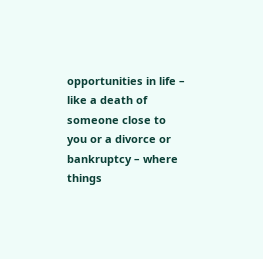opportunities in life – like a death of someone close to you or a divorce or bankruptcy – where things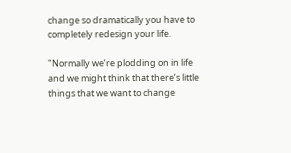change so dramatically you have to completely redesign your life.

"Normally we’re plodding on in life and we might think that there’s little things that we want to change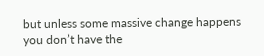but unless some massive change happens you don’t have the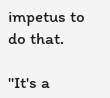impetus to do that.

"It's a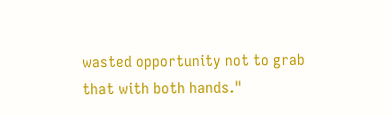wasted opportunity not to grab that with both hands."